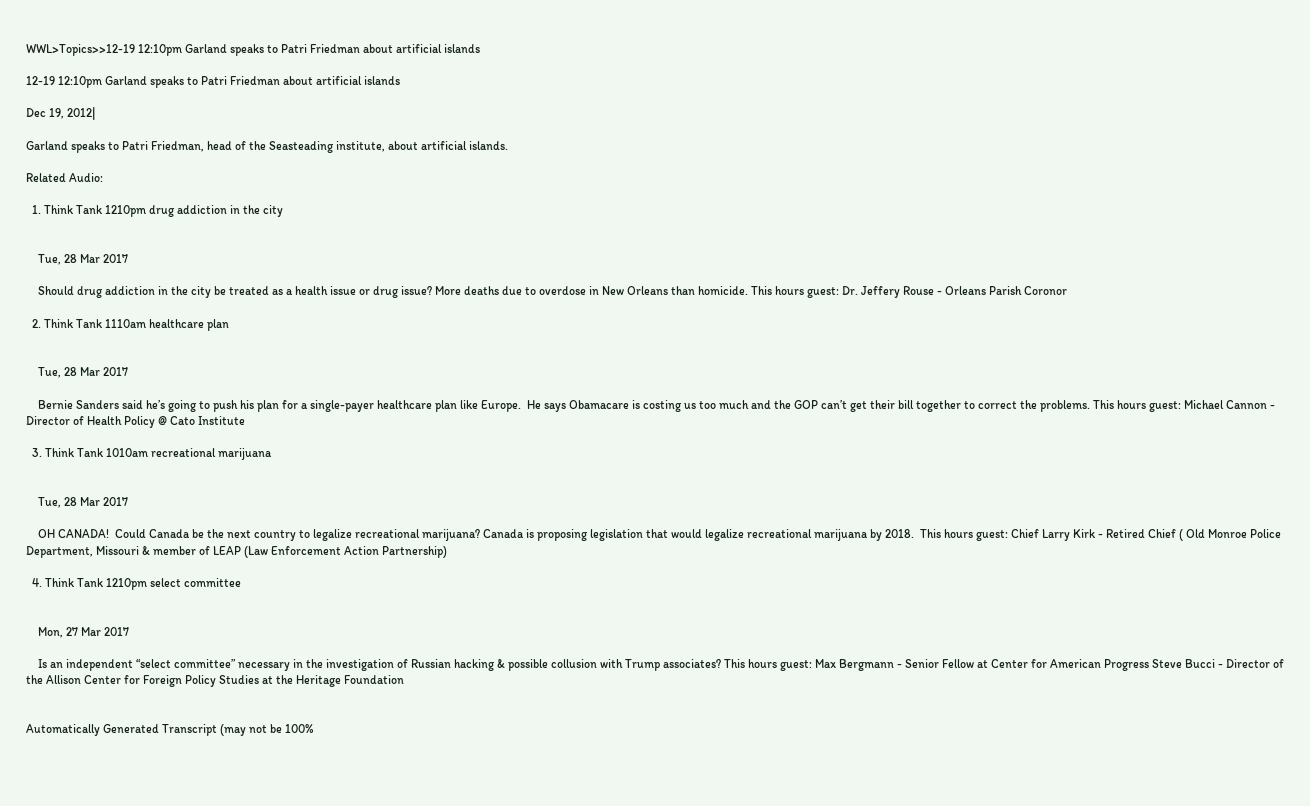WWL>Topics>>12-19 12:10pm Garland speaks to Patri Friedman about artificial islands

12-19 12:10pm Garland speaks to Patri Friedman about artificial islands

Dec 19, 2012|

Garland speaks to Patri Friedman, head of the Seasteading institute, about artificial islands.

Related Audio:

  1. Think Tank 1210pm drug addiction in the city


    Tue, 28 Mar 2017

    Should drug addiction in the city be treated as a health issue or drug issue? More deaths due to overdose in New Orleans than homicide. This hours guest: Dr. Jeffery Rouse - Orleans Parish Coronor

  2. Think Tank 1110am healthcare plan


    Tue, 28 Mar 2017

    Bernie Sanders said he’s going to push his plan for a single-payer healthcare plan like Europe.  He says Obamacare is costing us too much and the GOP can’t get their bill together to correct the problems. This hours guest: Michael Cannon - Director of Health Policy @ Cato Institute

  3. Think Tank 1010am recreational marijuana


    Tue, 28 Mar 2017

    OH CANADA!  Could Canada be the next country to legalize recreational marijuana? Canada is proposing legislation that would legalize recreational marijuana by 2018.  This hours guest: Chief Larry Kirk - Retired Chief ( Old Monroe Police Department, Missouri & member of LEAP (Law Enforcement Action Partnership)

  4. Think Tank 1210pm select committee


    Mon, 27 Mar 2017

    Is an independent “select committee” necessary in the investigation of Russian hacking & possible collusion with Trump associates? This hours guest: Max Bergmann - Senior Fellow at Center for American Progress Steve Bucci - Director of the Allison Center for Foreign Policy Studies at the Heritage Foundation


Automatically Generated Transcript (may not be 100%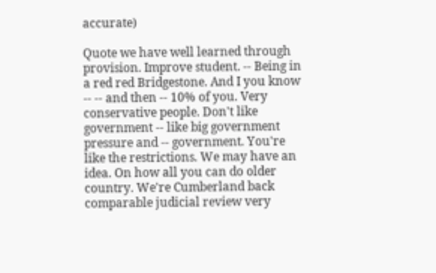accurate)

Quote we have well learned through provision. Improve student. -- Being in a red red Bridgestone. And I you know -- -- and then -- 10% of you. Very conservative people. Don't like government -- like big government pressure and -- government. You're like the restrictions. We may have an idea. On how all you can do older country. We're Cumberland back comparable judicial review very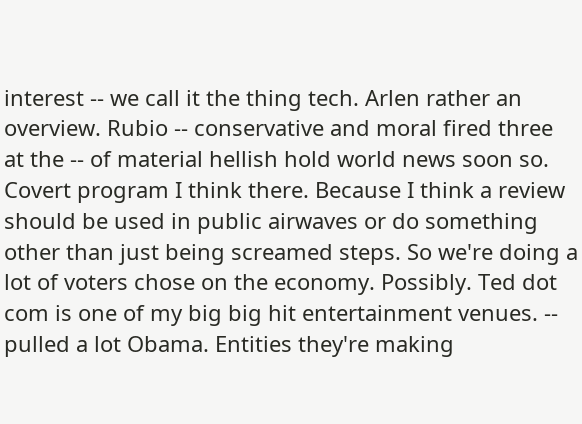interest -- we call it the thing tech. Arlen rather an overview. Rubio -- conservative and moral fired three at the -- of material hellish hold world news soon so. Covert program I think there. Because I think a review should be used in public airwaves or do something other than just being screamed steps. So we're doing a lot of voters chose on the economy. Possibly. Ted dot com is one of my big big hit entertainment venues. -- pulled a lot Obama. Entities they're making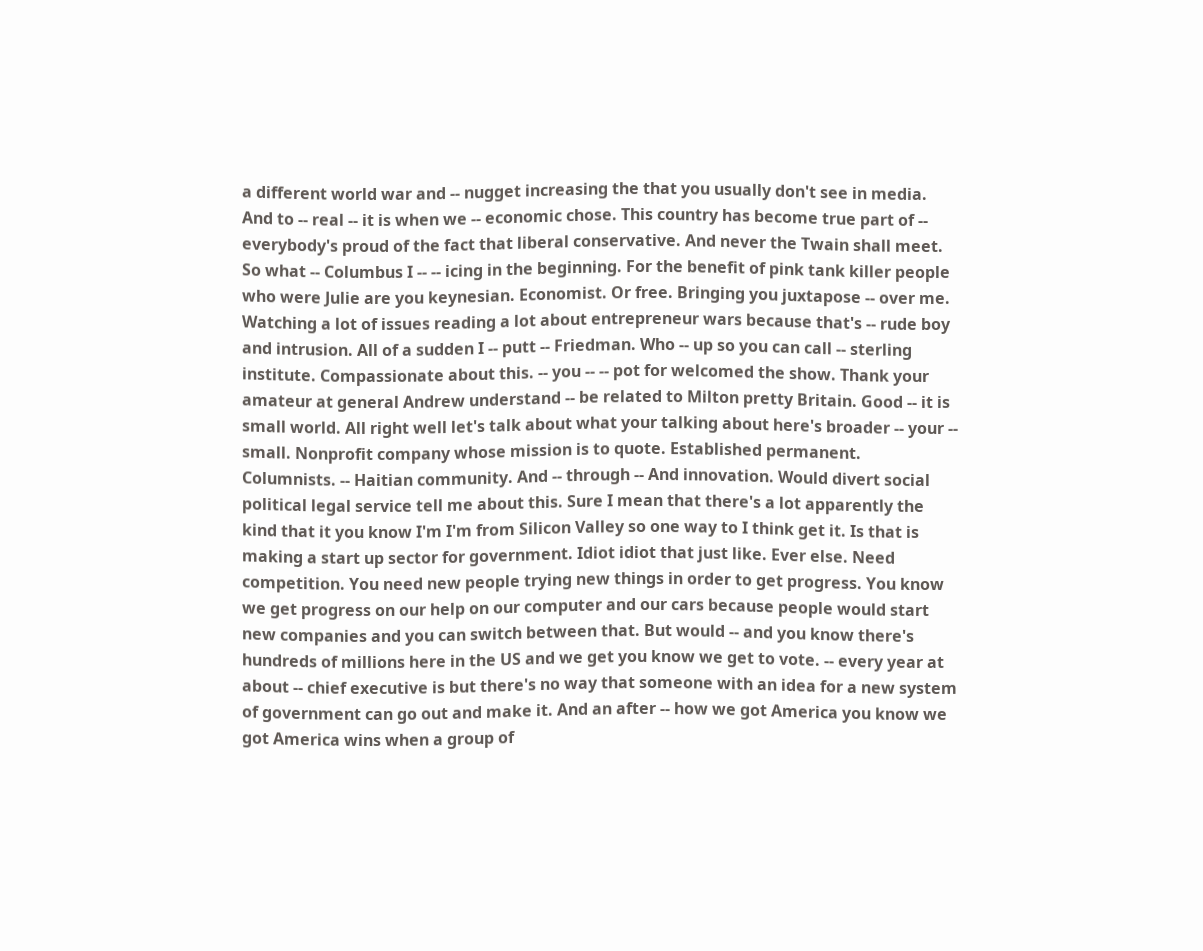a different world war and -- nugget increasing the that you usually don't see in media. And to -- real -- it is when we -- economic chose. This country has become true part of -- everybody's proud of the fact that liberal conservative. And never the Twain shall meet. So what -- Columbus I -- -- icing in the beginning. For the benefit of pink tank killer people who were Julie are you keynesian. Economist. Or free. Bringing you juxtapose -- over me. Watching a lot of issues reading a lot about entrepreneur wars because that's -- rude boy and intrusion. All of a sudden I -- putt -- Friedman. Who -- up so you can call -- sterling institute. Compassionate about this. -- you -- -- pot for welcomed the show. Thank your amateur at general Andrew understand -- be related to Milton pretty Britain. Good -- it is small world. All right well let's talk about what your talking about here's broader -- your -- small. Nonprofit company whose mission is to quote. Established permanent. Columnists. -- Haitian community. And -- through -- And innovation. Would divert social political legal service tell me about this. Sure I mean that there's a lot apparently the kind that it you know I'm I'm from Silicon Valley so one way to I think get it. Is that is making a start up sector for government. Idiot idiot that just like. Ever else. Need competition. You need new people trying new things in order to get progress. You know we get progress on our help on our computer and our cars because people would start new companies and you can switch between that. But would -- and you know there's hundreds of millions here in the US and we get you know we get to vote. -- every year at about -- chief executive is but there's no way that someone with an idea for a new system of government can go out and make it. And an after -- how we got America you know we got America wins when a group of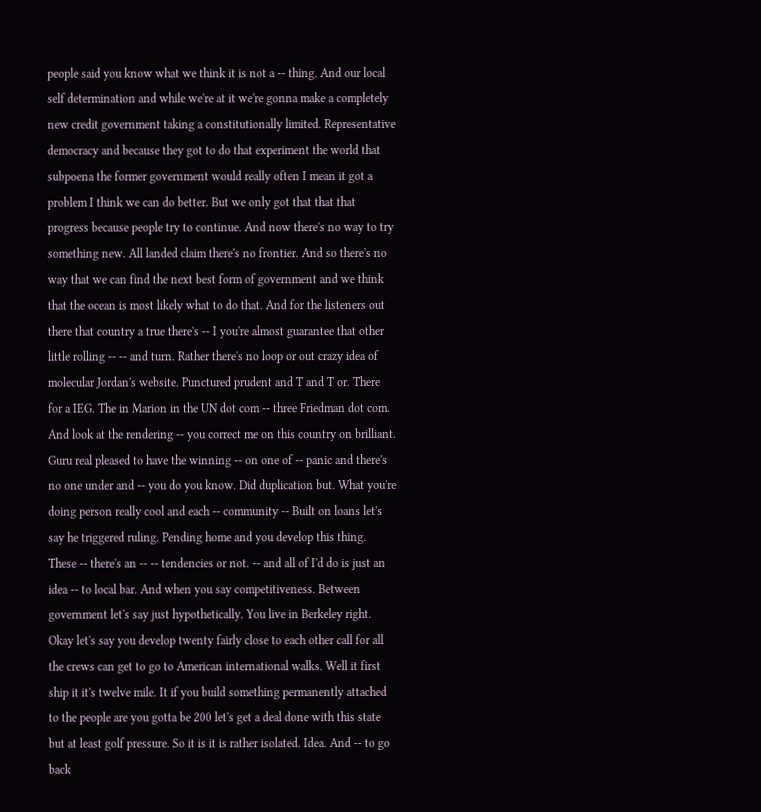people said you know what we think it is not a -- thing. And our local self determination and while we're at it we're gonna make a completely new credit government taking a constitutionally limited. Representative democracy and because they got to do that experiment the world that subpoena the former government would really often I mean it got a problem I think we can do better. But we only got that that that progress because people try to continue. And now there's no way to try something new. All landed claim there's no frontier. And so there's no way that we can find the next best form of government and we think that the ocean is most likely what to do that. And for the listeners out there that country a true there's -- I you're almost guarantee that other little rolling -- -- and turn. Rather there's no loop or out crazy idea of molecular Jordan's website. Punctured prudent and T and T or. There for a IEG. The in Marion in the UN dot com -- three Friedman dot com. And look at the rendering -- you correct me on this country on brilliant. Guru real pleased to have the winning -- on one of -- panic and there's no one under and -- you do you know. Did duplication but. What you're doing person really cool and each -- community -- Built on loans let's say he triggered ruling. Pending home and you develop this thing. These -- there's an -- -- tendencies or not. -- and all of I'd do is just an idea -- to local bar. And when you say competitiveness. Between government let's say just hypothetically. You live in Berkeley right. Okay let's say you develop twenty fairly close to each other call for all the crews can get to go to American international walks. Well it first ship it it's twelve mile. It if you build something permanently attached to the people are you gotta be 200 let's get a deal done with this state but at least golf pressure. So it is it is rather isolated. Idea. And -- to go back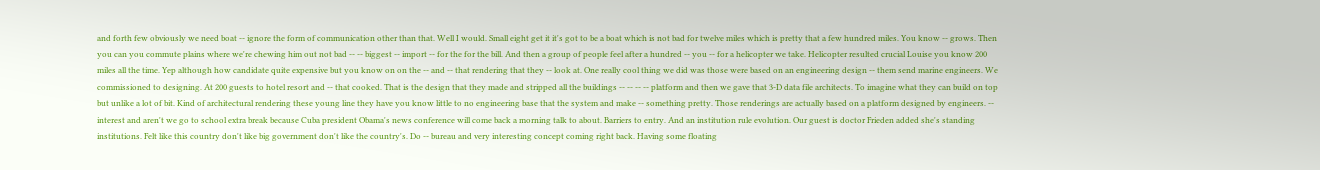and forth few obviously we need boat -- ignore the form of communication other than that. Well I would. Small eight get it it's got to be a boat which is not bad for twelve miles which is pretty that a few hundred miles. You know -- grows. Then you can you commute plains where we're chewing him out not bad -- -- biggest -- import -- for the for the bill. And then a group of people feel after a hundred -- you -- for a helicopter we take. Helicopter resulted crucial Louise you know 200 miles all the time. Yep although how candidate quite expensive but you know on on the -- and -- that rendering that they -- look at. One really cool thing we did was those were based on an engineering design -- them send marine engineers. We commissioned to designing. At 200 guests to hotel resort and -- that cooked. That is the design that they made and stripped all the buildings -- -- -- -- platform and then we gave that 3-D data file architects. To imagine what they can build on top but unlike a lot of bit. Kind of architectural rendering these young line they have you know little to no engineering base that the system and make -- something pretty. Those renderings are actually based on a platform designed by engineers. -- interest and aren't we go to school extra break because Cuba president Obama's news conference will come back a morning talk to about. Barriers to entry. And an institution rule evolution. Our guest is doctor Frieden added she's standing institutions. Felt like this country don't like big government don't like the country's. Do -- bureau and very interesting concept coming right back. Having some floating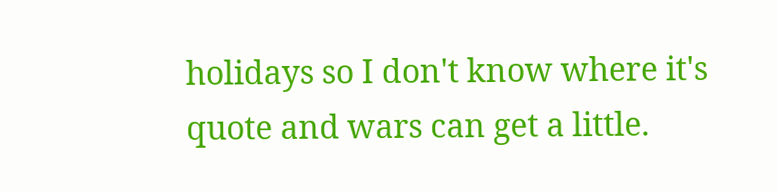holidays so I don't know where it's quote and wars can get a little.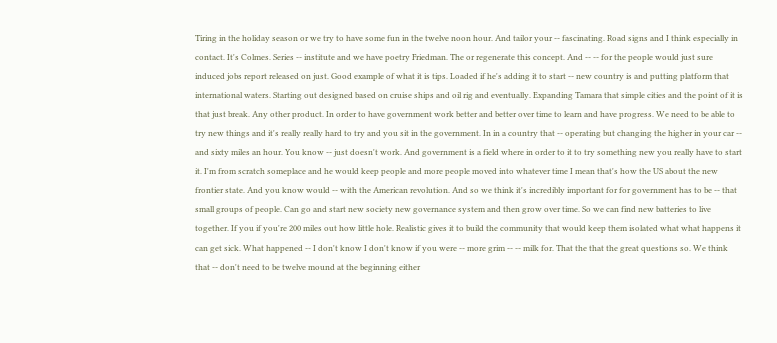Tiring in the holiday season or we try to have some fun in the twelve noon hour. And tailor your -- fascinating. Road signs and I think especially in contact. It's Colmes. Series -- institute and we have poetry Friedman. The or regenerate this concept. And -- -- for the people would just sure induced jobs report released on just. Good example of what it is tips. Loaded if he's adding it to start -- new country is and putting platform that international waters. Starting out designed based on cruise ships and oil rig and eventually. Expanding Tamara that simple cities and the point of it is that just break. Any other product. In order to have government work better and better over time to learn and have progress. We need to be able to try new things and it's really really hard to try and you sit in the government. In in a country that -- operating but changing the higher in your car -- and sixty miles an hour. You know -- just doesn't work. And government is a field where in order to it to try something new you really have to start it. I'm from scratch someplace and he would keep people and more people moved into whatever time I mean that's how the US about the new frontier state. And you know would -- with the American revolution. And so we think it's incredibly important for for government has to be -- that small groups of people. Can go and start new society new governance system and then grow over time. So we can find new batteries to live together. If you if you're 200 miles out how little hole. Realistic gives it to build the community that would keep them isolated what what happens it can get sick. What happened -- I don't know I don't know if you were -- more grim -- -- milk for. That the that the great questions so. We think that -- don't need to be twelve mound at the beginning either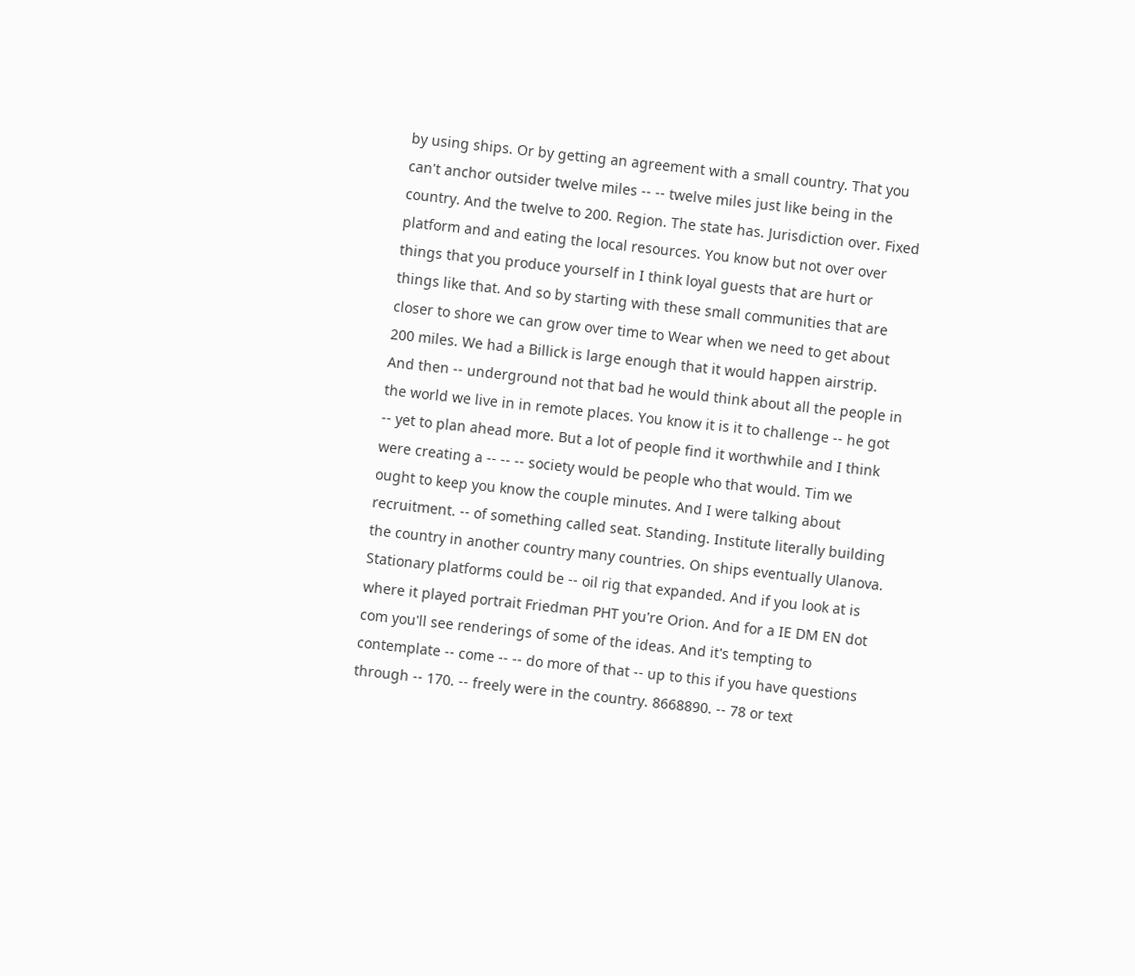by using ships. Or by getting an agreement with a small country. That you can't anchor outsider twelve miles -- -- twelve miles just like being in the country. And the twelve to 200. Region. The state has. Jurisdiction over. Fixed platform and and eating the local resources. You know but not over over things that you produce yourself in I think loyal guests that are hurt or things like that. And so by starting with these small communities that are closer to shore we can grow over time to Wear when we need to get about 200 miles. We had a Billick is large enough that it would happen airstrip. And then -- underground not that bad he would think about all the people in the world we live in in remote places. You know it is it to challenge -- he got -- yet to plan ahead more. But a lot of people find it worthwhile and I think were creating a -- -- -- society would be people who that would. Tim we ought to keep you know the couple minutes. And I were talking about recruitment. -- of something called seat. Standing. Institute literally building the country in another country many countries. On ships eventually Ulanova. Stationary platforms could be -- oil rig that expanded. And if you look at is where it played portrait Friedman PHT you're Orion. And for a IE DM EN dot com you'll see renderings of some of the ideas. And it's tempting to contemplate -- come -- -- do more of that -- up to this if you have questions through -- 170. -- freely were in the country. 8668890. -- 78 or text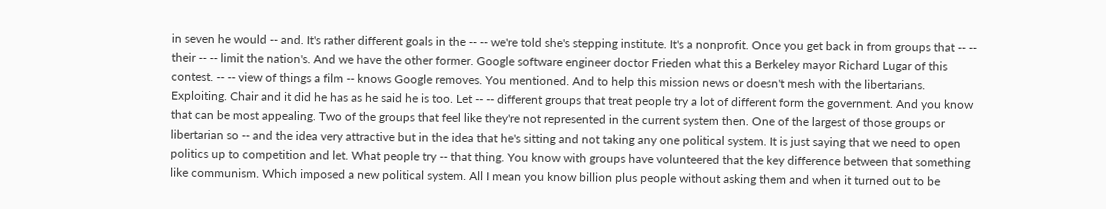in seven he would -- and. It's rather different goals in the -- -- we're told she's stepping institute. It's a nonprofit. Once you get back in from groups that -- -- their -- -- limit the nation's. And we have the other former. Google software engineer doctor Frieden what this a Berkeley mayor Richard Lugar of this contest. -- -- view of things a film -- knows Google removes. You mentioned. And to help this mission news or doesn't mesh with the libertarians. Exploiting. Chair and it did he has as he said he is too. Let -- -- different groups that treat people try a lot of different form the government. And you know that can be most appealing. Two of the groups that feel like they're not represented in the current system then. One of the largest of those groups or libertarian so -- and the idea very attractive but in the idea that he's sitting and not taking any one political system. It is just saying that we need to open politics up to competition and let. What people try -- that thing. You know with groups have volunteered that the key difference between that something like communism. Which imposed a new political system. All I mean you know billion plus people without asking them and when it turned out to be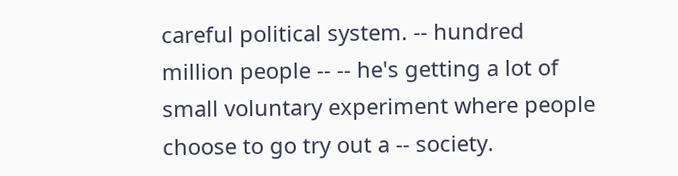careful political system. -- hundred million people -- -- he's getting a lot of small voluntary experiment where people choose to go try out a -- society.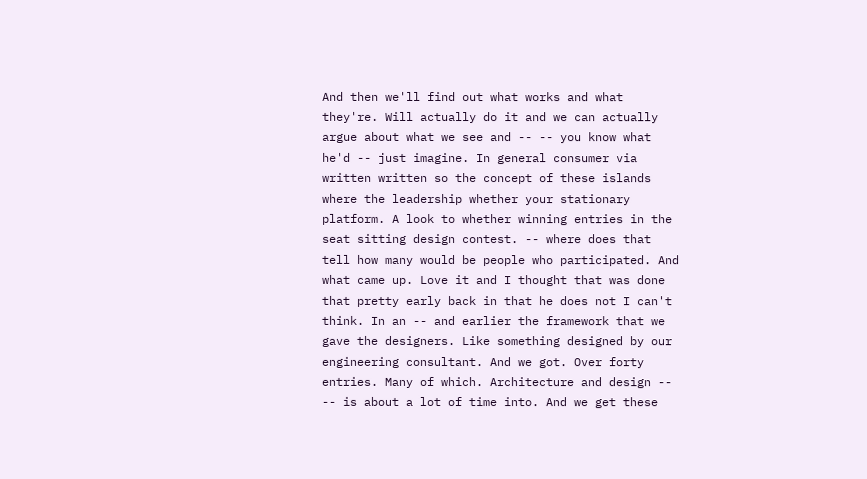And then we'll find out what works and what they're. Will actually do it and we can actually argue about what we see and -- -- you know what he'd -- just imagine. In general consumer via written written so the concept of these islands where the leadership whether your stationary platform. A look to whether winning entries in the seat sitting design contest. -- where does that tell how many would be people who participated. And what came up. Love it and I thought that was done that pretty early back in that he does not I can't think. In an -- and earlier the framework that we gave the designers. Like something designed by our engineering consultant. And we got. Over forty entries. Many of which. Architecture and design -- -- is about a lot of time into. And we get these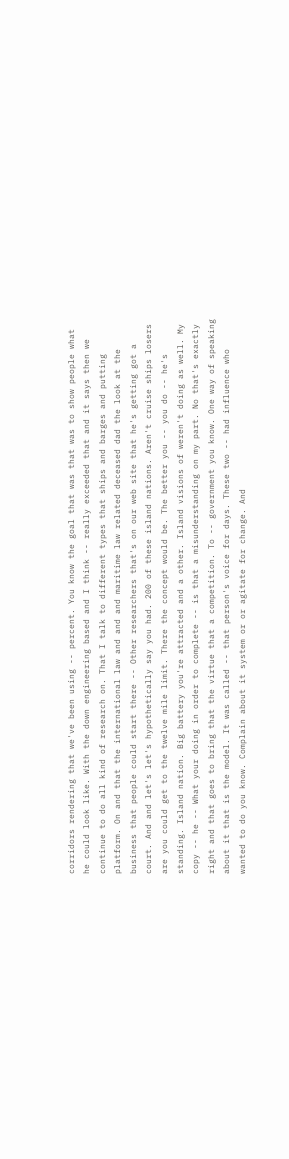corridors rendering that we've been using -- percent. You know the goal that was that was to show people what he could look like. With the down engineering based and I think -- really exceeded that and it says then we continue to do all kind of research on. That I talk to different types that ships and barges and putting platform. On and that the international law and and and maritime law related deceased dad the look at the business that people could start there -- Other researchers that's on our web site that he's getting got a court. And and let's let's hypothetically say you had. 200 of these island nations. Aren't cruise ships losers are you could get to the twelve mile limit. There the concept would be. The better you -- you do -- he's standing. Island nation. Big battery you're attracted and a other. Island visions of weren't doing as well. My copy -- he -- What your doing in order to complete -- is that a misunderstanding on my part. No that's exactly right and that goes to bring that the virtue that a competition. To -- government you know. One way of speaking about it that is the model. It was called -- that person's voice for days. These two -- had influence who wanted to do you know. Complain about it system or or agitate for change. And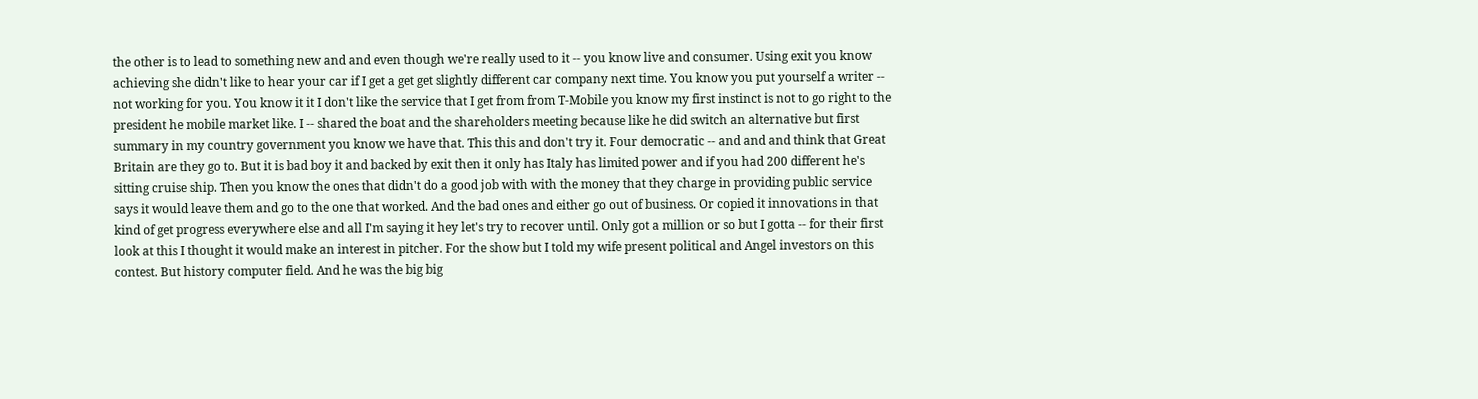the other is to lead to something new and and even though we're really used to it -- you know live and consumer. Using exit you know achieving she didn't like to hear your car if I get a get get slightly different car company next time. You know you put yourself a writer -- not working for you. You know it it I don't like the service that I get from from T-Mobile you know my first instinct is not to go right to the president he mobile market like. I -- shared the boat and the shareholders meeting because like he did switch an alternative but first summary in my country government you know we have that. This this and don't try it. Four democratic -- and and and think that Great Britain are they go to. But it is bad boy it and backed by exit then it only has Italy has limited power and if you had 200 different he's sitting cruise ship. Then you know the ones that didn't do a good job with with the money that they charge in providing public service says it would leave them and go to the one that worked. And the bad ones and either go out of business. Or copied it innovations in that kind of get progress everywhere else and all I'm saying it hey let's try to recover until. Only got a million or so but I gotta -- for their first look at this I thought it would make an interest in pitcher. For the show but I told my wife present political and Angel investors on this contest. But history computer field. And he was the big big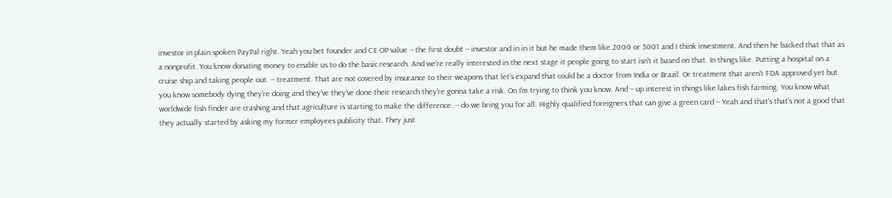investor in plain spoken PayPal right. Yeah you bet founder and CE OP value -- the first doubt -- investor and in in it but he made them like 2000 or 3001 and I think investment. And then he backed that that as a nonprofit. You know donating money to enable us to do the basic research. And we're really interested in the next stage it people going to start isn't it based on that. In things like. Putting a hospital on a cruise ship and taking people out. -- treatment. That are not covered by insurance to their weapons that let's expand that could be a doctor from India or Brazil. Or treatment that aren't FDA approved yet but you know somebody dying they're doing and they've they've done their research they're gonna take a risk. On I'm trying to think you know. And -- up interest in things like lakes fish farming. You know what worldwide fish finder are crashing and that agriculture is starting to make the difference. -- do we bring you for all. Highly qualified foreigners that can give a green card -- Yeah and that's that's not a good that they actually started by asking my former employees publicity that. They just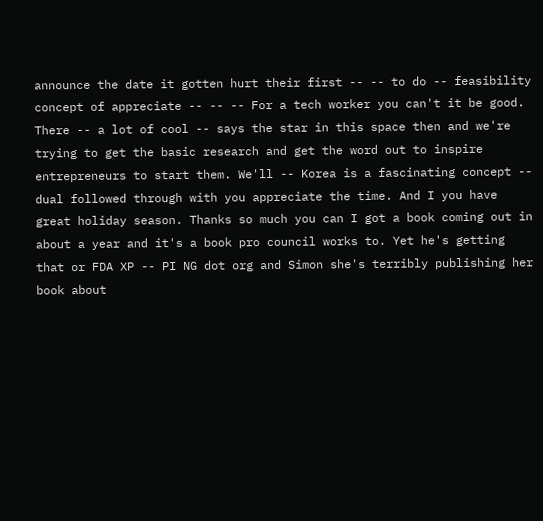announce the date it gotten hurt their first -- -- to do -- feasibility concept of appreciate -- -- -- For a tech worker you can't it be good. There -- a lot of cool -- says the star in this space then and we're trying to get the basic research and get the word out to inspire entrepreneurs to start them. We'll -- Korea is a fascinating concept -- dual followed through with you appreciate the time. And I you have great holiday season. Thanks so much you can I got a book coming out in about a year and it's a book pro council works to. Yet he's getting that or FDA XP -- PI NG dot org and Simon she's terribly publishing her book about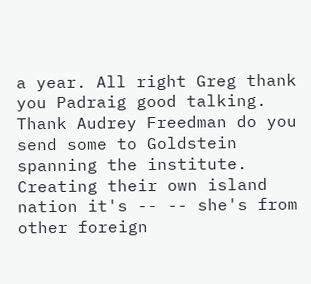a year. All right Greg thank you Padraig good talking. Thank Audrey Freedman do you send some to Goldstein spanning the institute. Creating their own island nation it's -- -- she's from other foreign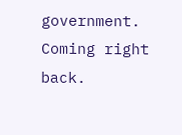government. Coming right back.